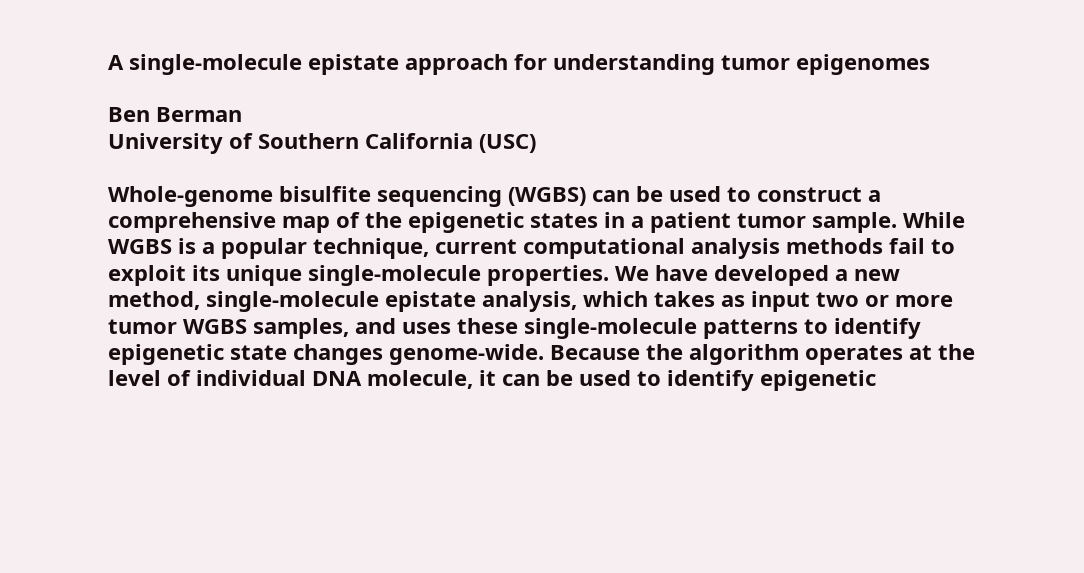A single-molecule epistate approach for understanding tumor epigenomes

Ben Berman
University of Southern California (USC)

Whole-genome bisulfite sequencing (WGBS) can be used to construct a comprehensive map of the epigenetic states in a patient tumor sample. While WGBS is a popular technique, current computational analysis methods fail to exploit its unique single-molecule properties. We have developed a new method, single-molecule epistate analysis, which takes as input two or more tumor WGBS samples, and uses these single-molecule patterns to identify epigenetic state changes genome-wide. Because the algorithm operates at the level of individual DNA molecule, it can be used to identify epigenetic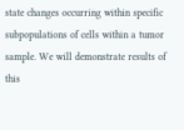state changes occurring within specific subpopulations of cells within a tumor sample. We will demonstrate results of this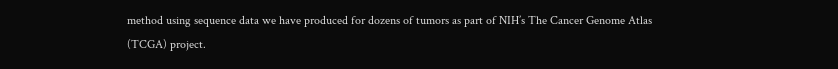method using sequence data we have produced for dozens of tumors as part of NIH’s The Cancer Genome Atlas (TCGA) project.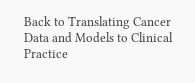Back to Translating Cancer Data and Models to Clinical Practice